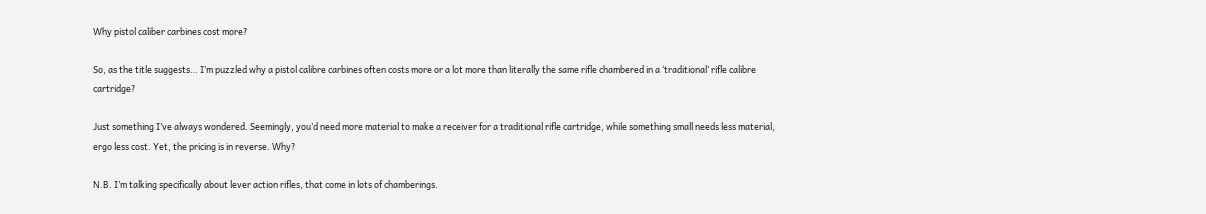Why pistol caliber carbines cost more?

So, as the title suggests… I’m puzzled why a pistol calibre carbines often costs more or a lot more than literally the same rifle chambered in a ‘traditional’ rifle calibre cartridge?

Just something I’ve always wondered. Seemingly, you’d need more material to make a receiver for a traditional rifle cartridge, while something small needs less material, ergo less cost. Yet, the pricing is in reverse. Why?

N.B. I’m talking specifically about lever action rifles, that come in lots of chamberings.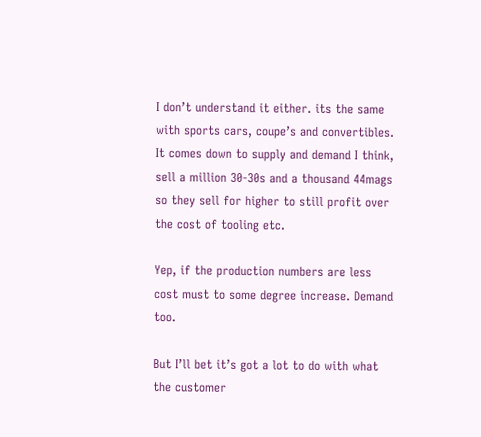I don’t understand it either. its the same with sports cars, coupe’s and convertibles.
It comes down to supply and demand I think, sell a million 30-30s and a thousand 44mags so they sell for higher to still profit over the cost of tooling etc.

Yep, if the production numbers are less cost must to some degree increase. Demand too.

But I’ll bet it’s got a lot to do with what the customer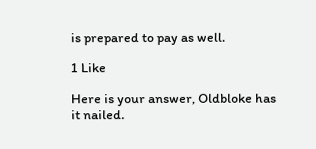is prepared to pay as well.

1 Like

Here is your answer, Oldbloke has it nailed.